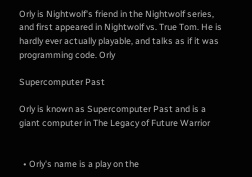Orly is Nightwolf's friend in the Nightwolf series, and first appeared in Nightwolf vs. True Tom. He is hardly ever actually playable, and talks as if it was programming code. Orly

Supercomputer Past

Orly is known as Supercomputer Past and is a giant computer in The Legacy of Future Warrior


  • Orly's name is a play on the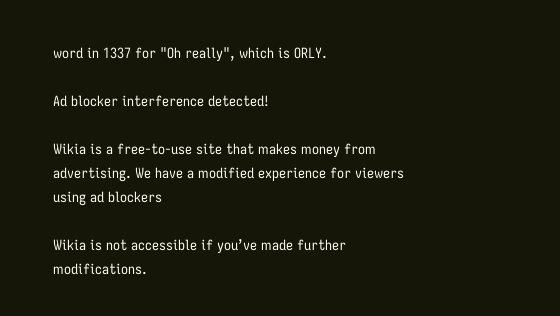word in 1337 for "Oh really", which is ORLY.

Ad blocker interference detected!

Wikia is a free-to-use site that makes money from advertising. We have a modified experience for viewers using ad blockers

Wikia is not accessible if you’ve made further modifications.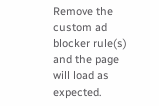Remove the custom ad blocker rule(s) and the page will load as expected.